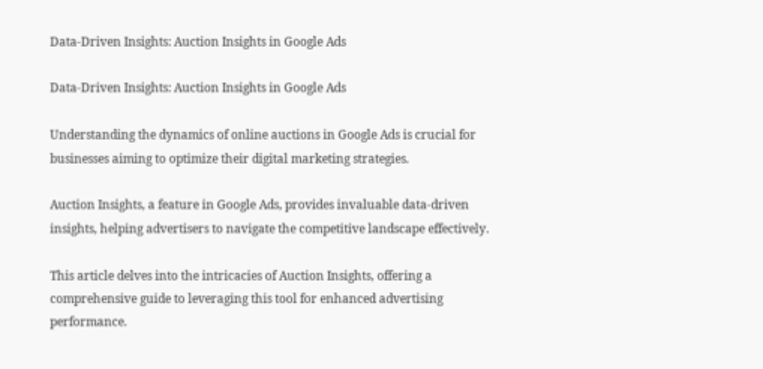Data-Driven Insights: Auction Insights in Google Ads

Data-Driven Insights: Auction Insights in Google Ads

Understanding the dynamics of online auctions in Google Ads is crucial for businesses aiming to optimize their digital marketing strategies.

Auction Insights, a feature in Google Ads, provides invaluable data-driven insights, helping advertisers to navigate the competitive landscape effectively.

This article delves into the intricacies of Auction Insights, offering a comprehensive guide to leveraging this tool for enhanced advertising performance.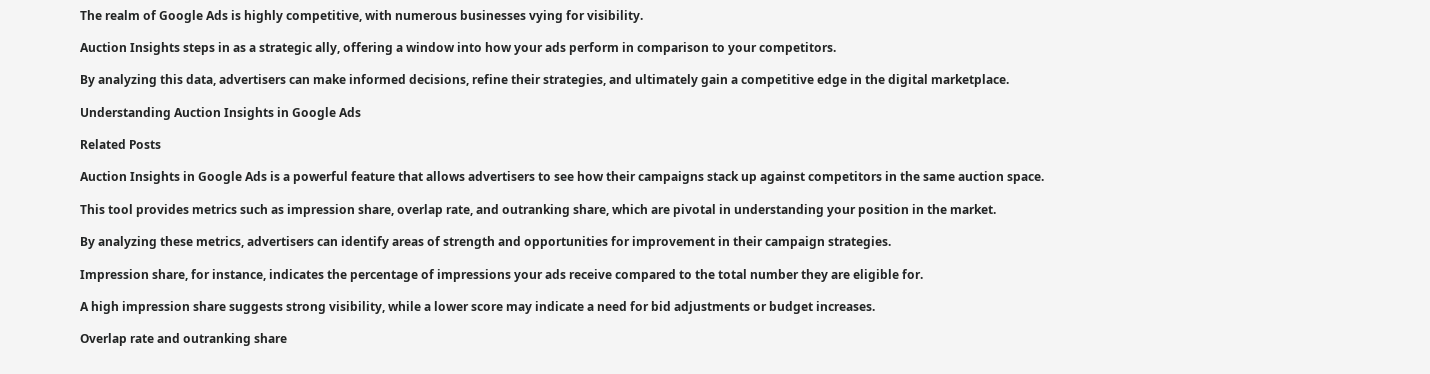The realm of Google Ads is highly competitive, with numerous businesses vying for visibility.

Auction Insights steps in as a strategic ally, offering a window into how your ads perform in comparison to your competitors.

By analyzing this data, advertisers can make informed decisions, refine their strategies, and ultimately gain a competitive edge in the digital marketplace.

Understanding Auction Insights in Google Ads

Related Posts

Auction Insights in Google Ads is a powerful feature that allows advertisers to see how their campaigns stack up against competitors in the same auction space.

This tool provides metrics such as impression share, overlap rate, and outranking share, which are pivotal in understanding your position in the market.

By analyzing these metrics, advertisers can identify areas of strength and opportunities for improvement in their campaign strategies.

Impression share, for instance, indicates the percentage of impressions your ads receive compared to the total number they are eligible for.

A high impression share suggests strong visibility, while a lower score may indicate a need for bid adjustments or budget increases.

Overlap rate and outranking share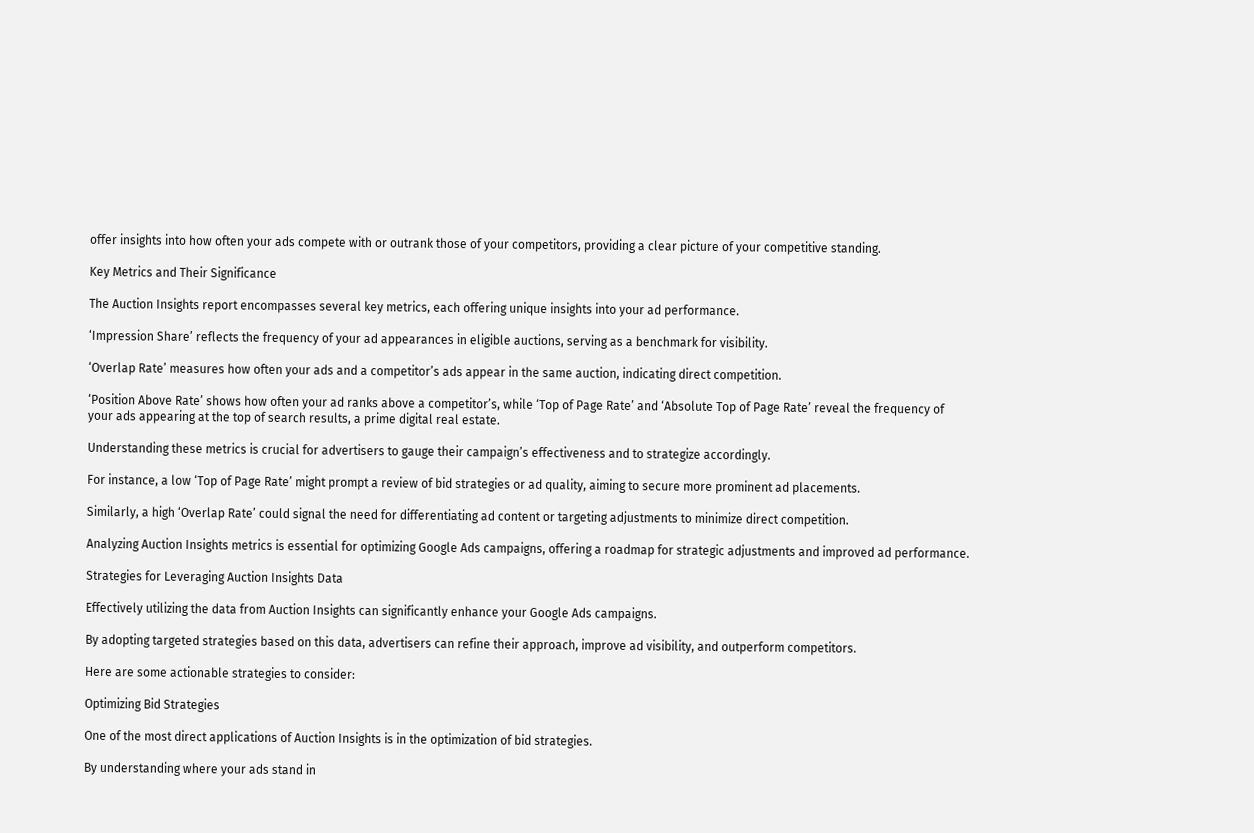offer insights into how often your ads compete with or outrank those of your competitors, providing a clear picture of your competitive standing.

Key Metrics and Their Significance

The Auction Insights report encompasses several key metrics, each offering unique insights into your ad performance.

‘Impression Share’ reflects the frequency of your ad appearances in eligible auctions, serving as a benchmark for visibility.

‘Overlap Rate’ measures how often your ads and a competitor’s ads appear in the same auction, indicating direct competition.

‘Position Above Rate’ shows how often your ad ranks above a competitor’s, while ‘Top of Page Rate’ and ‘Absolute Top of Page Rate’ reveal the frequency of your ads appearing at the top of search results, a prime digital real estate.

Understanding these metrics is crucial for advertisers to gauge their campaign’s effectiveness and to strategize accordingly.

For instance, a low ‘Top of Page Rate’ might prompt a review of bid strategies or ad quality, aiming to secure more prominent ad placements.

Similarly, a high ‘Overlap Rate’ could signal the need for differentiating ad content or targeting adjustments to minimize direct competition.

Analyzing Auction Insights metrics is essential for optimizing Google Ads campaigns, offering a roadmap for strategic adjustments and improved ad performance.

Strategies for Leveraging Auction Insights Data

Effectively utilizing the data from Auction Insights can significantly enhance your Google Ads campaigns.

By adopting targeted strategies based on this data, advertisers can refine their approach, improve ad visibility, and outperform competitors.

Here are some actionable strategies to consider:

Optimizing Bid Strategies

One of the most direct applications of Auction Insights is in the optimization of bid strategies.

By understanding where your ads stand in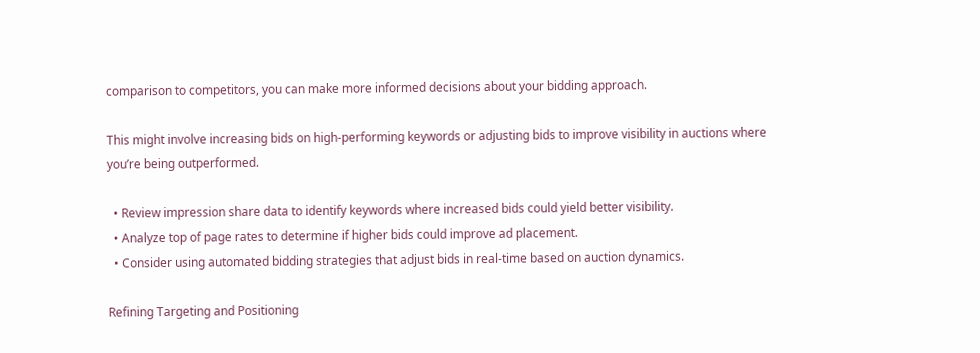comparison to competitors, you can make more informed decisions about your bidding approach.

This might involve increasing bids on high-performing keywords or adjusting bids to improve visibility in auctions where you’re being outperformed.

  • Review impression share data to identify keywords where increased bids could yield better visibility.
  • Analyze top of page rates to determine if higher bids could improve ad placement.
  • Consider using automated bidding strategies that adjust bids in real-time based on auction dynamics.

Refining Targeting and Positioning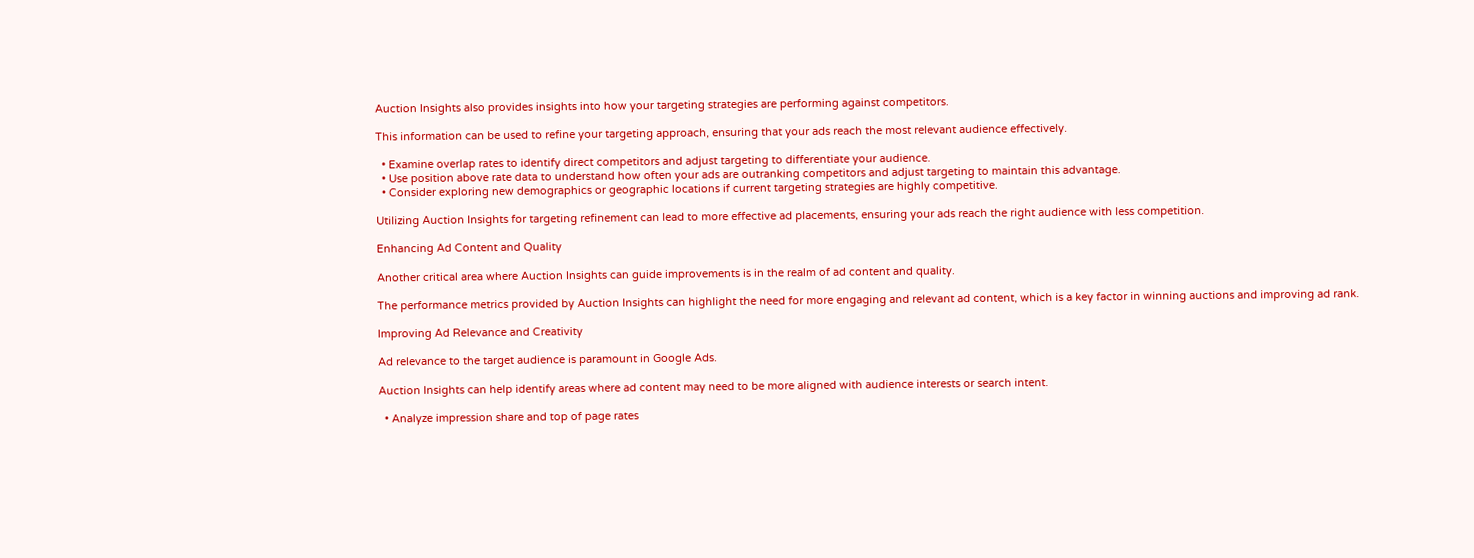Auction Insights also provides insights into how your targeting strategies are performing against competitors.

This information can be used to refine your targeting approach, ensuring that your ads reach the most relevant audience effectively.

  • Examine overlap rates to identify direct competitors and adjust targeting to differentiate your audience.
  • Use position above rate data to understand how often your ads are outranking competitors and adjust targeting to maintain this advantage.
  • Consider exploring new demographics or geographic locations if current targeting strategies are highly competitive.

Utilizing Auction Insights for targeting refinement can lead to more effective ad placements, ensuring your ads reach the right audience with less competition.

Enhancing Ad Content and Quality

Another critical area where Auction Insights can guide improvements is in the realm of ad content and quality.

The performance metrics provided by Auction Insights can highlight the need for more engaging and relevant ad content, which is a key factor in winning auctions and improving ad rank.

Improving Ad Relevance and Creativity

Ad relevance to the target audience is paramount in Google Ads.

Auction Insights can help identify areas where ad content may need to be more aligned with audience interests or search intent.

  • Analyze impression share and top of page rates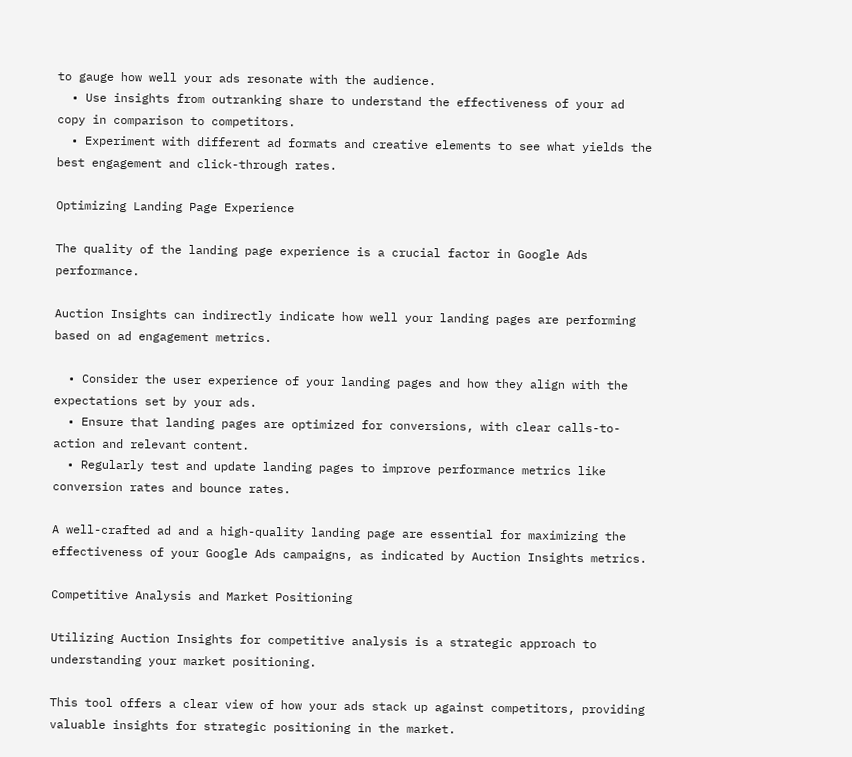to gauge how well your ads resonate with the audience.
  • Use insights from outranking share to understand the effectiveness of your ad copy in comparison to competitors.
  • Experiment with different ad formats and creative elements to see what yields the best engagement and click-through rates.

Optimizing Landing Page Experience

The quality of the landing page experience is a crucial factor in Google Ads performance.

Auction Insights can indirectly indicate how well your landing pages are performing based on ad engagement metrics.

  • Consider the user experience of your landing pages and how they align with the expectations set by your ads.
  • Ensure that landing pages are optimized for conversions, with clear calls-to-action and relevant content.
  • Regularly test and update landing pages to improve performance metrics like conversion rates and bounce rates.

A well-crafted ad and a high-quality landing page are essential for maximizing the effectiveness of your Google Ads campaigns, as indicated by Auction Insights metrics.

Competitive Analysis and Market Positioning

Utilizing Auction Insights for competitive analysis is a strategic approach to understanding your market positioning.

This tool offers a clear view of how your ads stack up against competitors, providing valuable insights for strategic positioning in the market.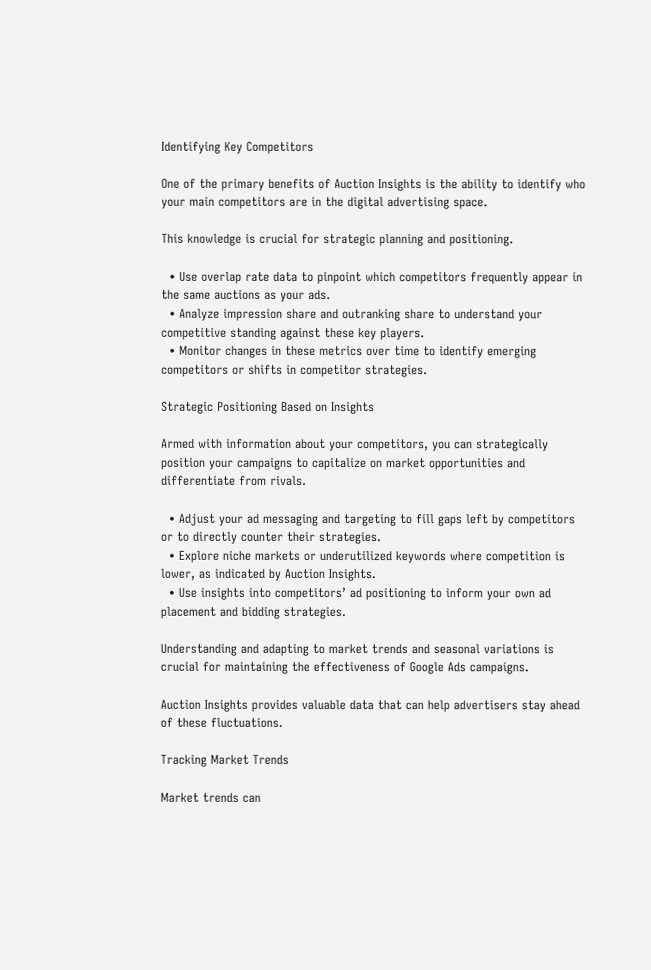Identifying Key Competitors

One of the primary benefits of Auction Insights is the ability to identify who your main competitors are in the digital advertising space.

This knowledge is crucial for strategic planning and positioning.

  • Use overlap rate data to pinpoint which competitors frequently appear in the same auctions as your ads.
  • Analyze impression share and outranking share to understand your competitive standing against these key players.
  • Monitor changes in these metrics over time to identify emerging competitors or shifts in competitor strategies.

Strategic Positioning Based on Insights

Armed with information about your competitors, you can strategically position your campaigns to capitalize on market opportunities and differentiate from rivals.

  • Adjust your ad messaging and targeting to fill gaps left by competitors or to directly counter their strategies.
  • Explore niche markets or underutilized keywords where competition is lower, as indicated by Auction Insights.
  • Use insights into competitors’ ad positioning to inform your own ad placement and bidding strategies.

Understanding and adapting to market trends and seasonal variations is crucial for maintaining the effectiveness of Google Ads campaigns.

Auction Insights provides valuable data that can help advertisers stay ahead of these fluctuations.

Tracking Market Trends

Market trends can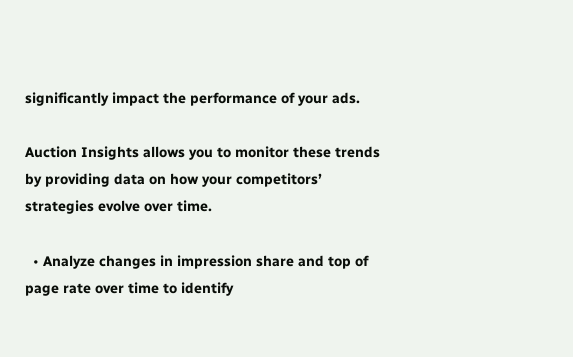significantly impact the performance of your ads.

Auction Insights allows you to monitor these trends by providing data on how your competitors’ strategies evolve over time.

  • Analyze changes in impression share and top of page rate over time to identify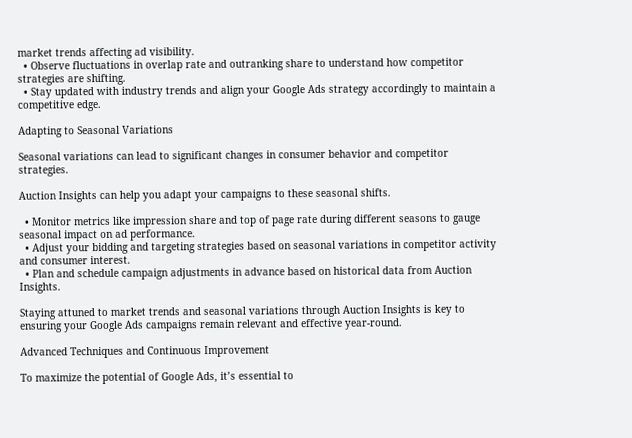market trends affecting ad visibility.
  • Observe fluctuations in overlap rate and outranking share to understand how competitor strategies are shifting.
  • Stay updated with industry trends and align your Google Ads strategy accordingly to maintain a competitive edge.

Adapting to Seasonal Variations

Seasonal variations can lead to significant changes in consumer behavior and competitor strategies.

Auction Insights can help you adapt your campaigns to these seasonal shifts.

  • Monitor metrics like impression share and top of page rate during different seasons to gauge seasonal impact on ad performance.
  • Adjust your bidding and targeting strategies based on seasonal variations in competitor activity and consumer interest.
  • Plan and schedule campaign adjustments in advance based on historical data from Auction Insights.

Staying attuned to market trends and seasonal variations through Auction Insights is key to ensuring your Google Ads campaigns remain relevant and effective year-round.

Advanced Techniques and Continuous Improvement

To maximize the potential of Google Ads, it’s essential to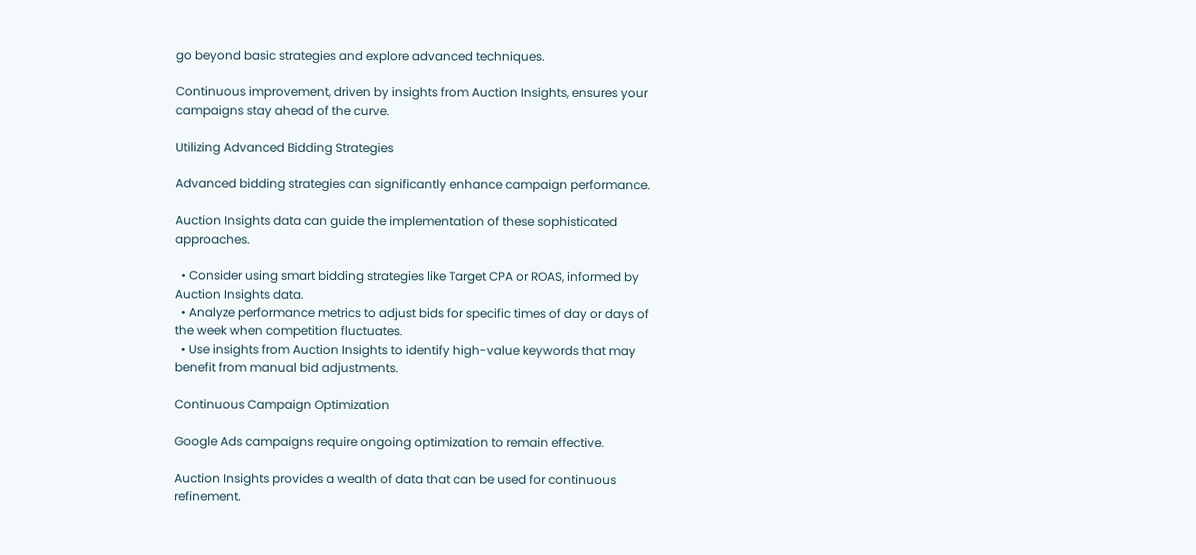go beyond basic strategies and explore advanced techniques.

Continuous improvement, driven by insights from Auction Insights, ensures your campaigns stay ahead of the curve.

Utilizing Advanced Bidding Strategies

Advanced bidding strategies can significantly enhance campaign performance.

Auction Insights data can guide the implementation of these sophisticated approaches.

  • Consider using smart bidding strategies like Target CPA or ROAS, informed by Auction Insights data.
  • Analyze performance metrics to adjust bids for specific times of day or days of the week when competition fluctuates.
  • Use insights from Auction Insights to identify high-value keywords that may benefit from manual bid adjustments.

Continuous Campaign Optimization

Google Ads campaigns require ongoing optimization to remain effective.

Auction Insights provides a wealth of data that can be used for continuous refinement.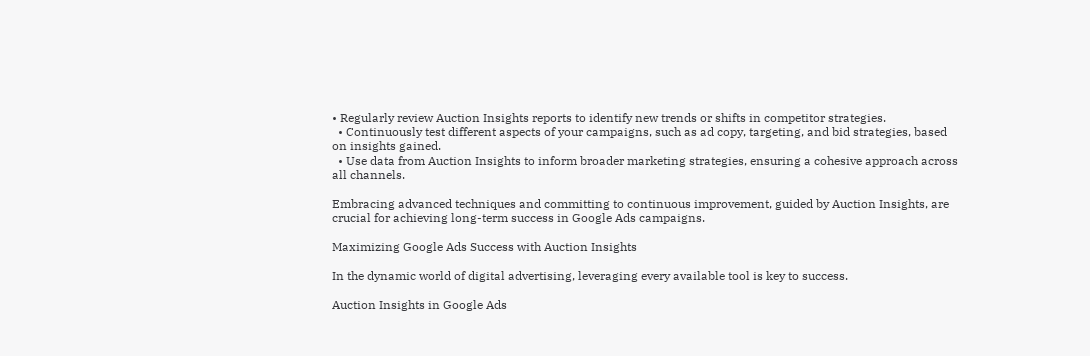• Regularly review Auction Insights reports to identify new trends or shifts in competitor strategies.
  • Continuously test different aspects of your campaigns, such as ad copy, targeting, and bid strategies, based on insights gained.
  • Use data from Auction Insights to inform broader marketing strategies, ensuring a cohesive approach across all channels.

Embracing advanced techniques and committing to continuous improvement, guided by Auction Insights, are crucial for achieving long-term success in Google Ads campaigns.

Maximizing Google Ads Success with Auction Insights

In the dynamic world of digital advertising, leveraging every available tool is key to success.

Auction Insights in Google Ads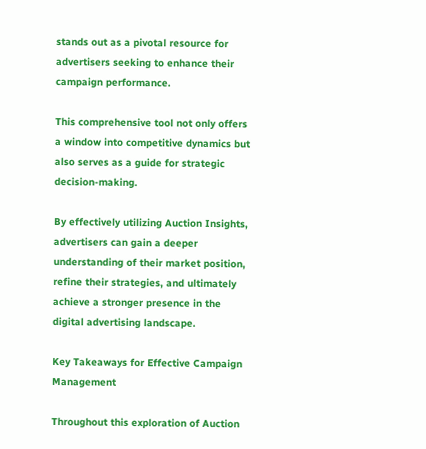stands out as a pivotal resource for advertisers seeking to enhance their campaign performance.

This comprehensive tool not only offers a window into competitive dynamics but also serves as a guide for strategic decision-making.

By effectively utilizing Auction Insights, advertisers can gain a deeper understanding of their market position, refine their strategies, and ultimately achieve a stronger presence in the digital advertising landscape.

Key Takeaways for Effective Campaign Management

Throughout this exploration of Auction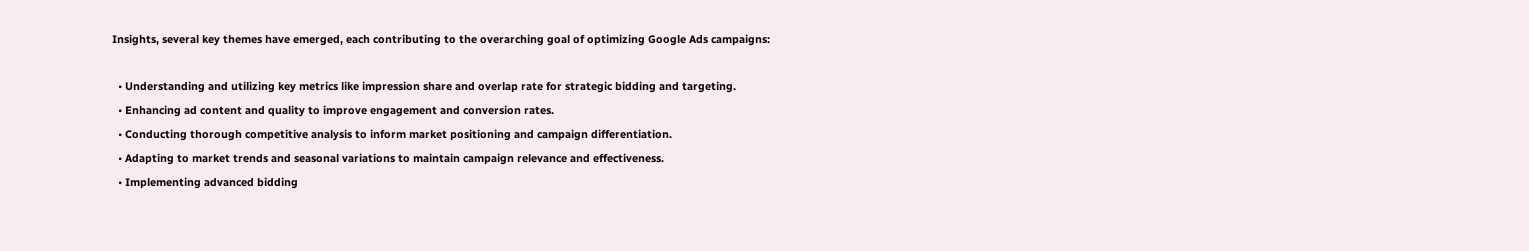Insights, several key themes have emerged, each contributing to the overarching goal of optimizing Google Ads campaigns:

  • Understanding and utilizing key metrics like impression share and overlap rate for strategic bidding and targeting.
  • Enhancing ad content and quality to improve engagement and conversion rates.
  • Conducting thorough competitive analysis to inform market positioning and campaign differentiation.
  • Adapting to market trends and seasonal variations to maintain campaign relevance and effectiveness.
  • Implementing advanced bidding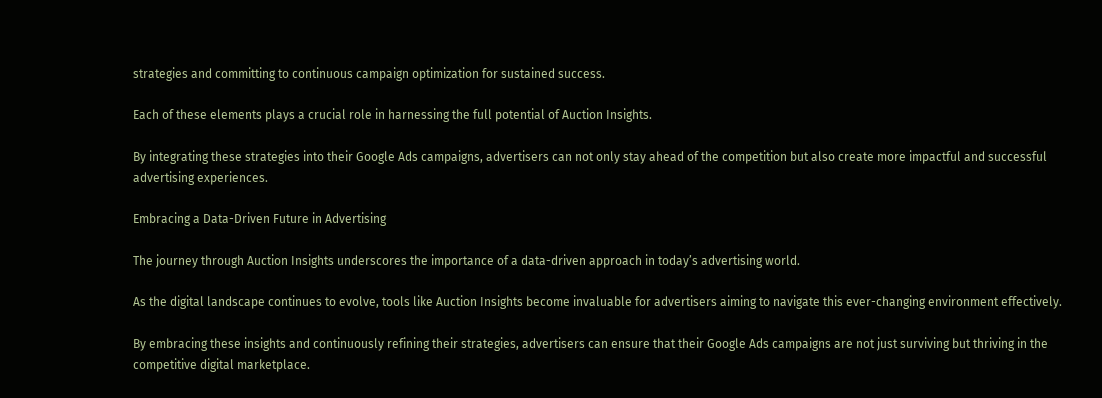strategies and committing to continuous campaign optimization for sustained success.

Each of these elements plays a crucial role in harnessing the full potential of Auction Insights.

By integrating these strategies into their Google Ads campaigns, advertisers can not only stay ahead of the competition but also create more impactful and successful advertising experiences.

Embracing a Data-Driven Future in Advertising

The journey through Auction Insights underscores the importance of a data-driven approach in today’s advertising world.

As the digital landscape continues to evolve, tools like Auction Insights become invaluable for advertisers aiming to navigate this ever-changing environment effectively.

By embracing these insights and continuously refining their strategies, advertisers can ensure that their Google Ads campaigns are not just surviving but thriving in the competitive digital marketplace.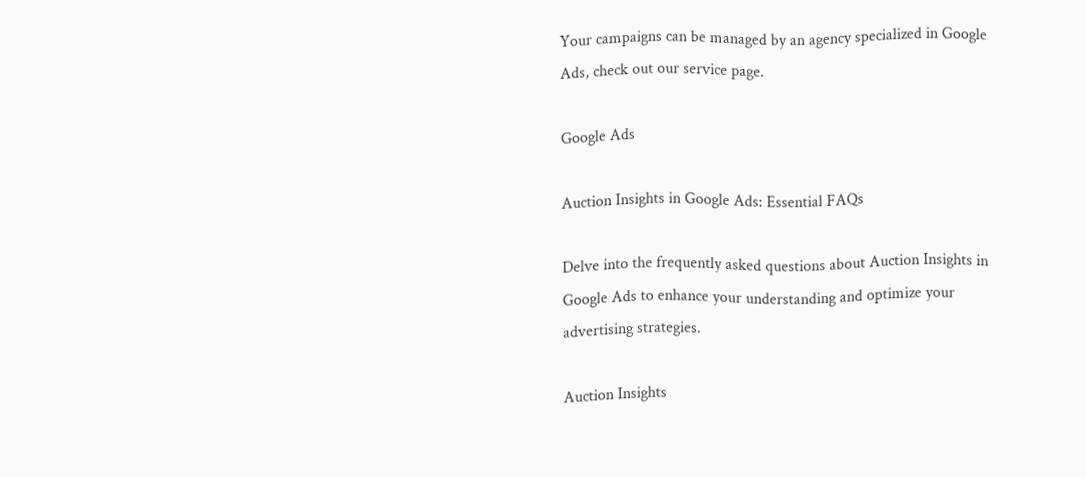Your campaigns can be managed by an agency specialized in Google Ads, check out our service page.

Google Ads

Auction Insights in Google Ads: Essential FAQs

Delve into the frequently asked questions about Auction Insights in Google Ads to enhance your understanding and optimize your advertising strategies.

Auction Insights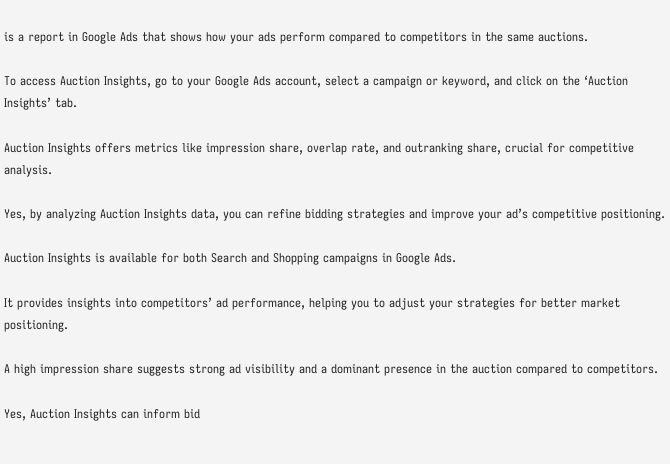is a report in Google Ads that shows how your ads perform compared to competitors in the same auctions.

To access Auction Insights, go to your Google Ads account, select a campaign or keyword, and click on the ‘Auction Insights’ tab.

Auction Insights offers metrics like impression share, overlap rate, and outranking share, crucial for competitive analysis.

Yes, by analyzing Auction Insights data, you can refine bidding strategies and improve your ad’s competitive positioning.

Auction Insights is available for both Search and Shopping campaigns in Google Ads.

It provides insights into competitors’ ad performance, helping you to adjust your strategies for better market positioning.

A high impression share suggests strong ad visibility and a dominant presence in the auction compared to competitors.

Yes, Auction Insights can inform bid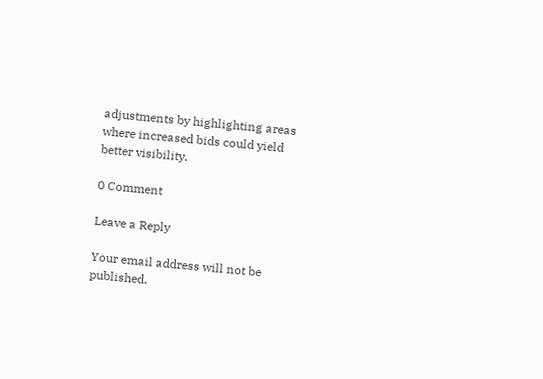adjustments by highlighting areas where increased bids could yield better visibility.

0 Comment

Leave a Reply

Your email address will not be published.